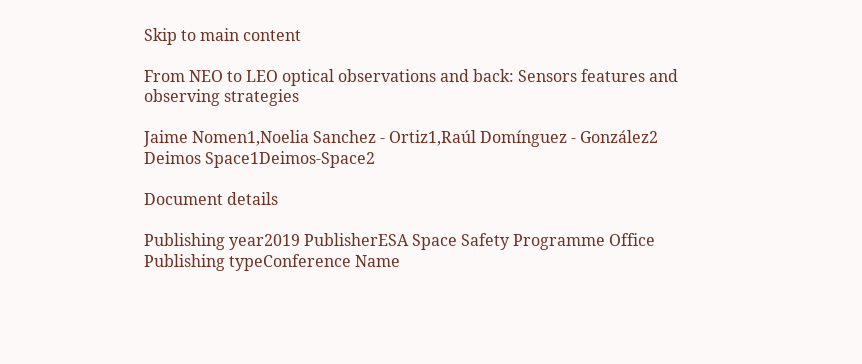Skip to main content

From NEO to LEO optical observations and back: Sensors features and observing strategies

Jaime Nomen1,Noelia Sanchez - Ortiz1,Raúl Domínguez - González2
Deimos Space1Deimos-Space2

Document details

Publishing year2019 PublisherESA Space Safety Programme Office Publishing typeConference Name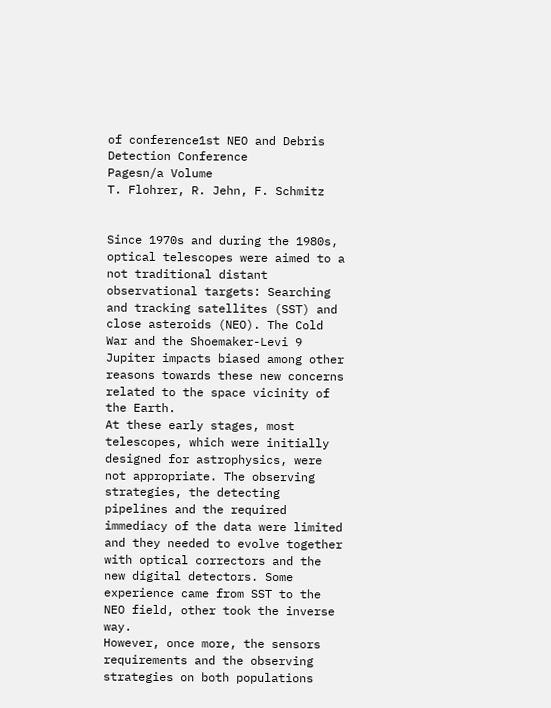of conference1st NEO and Debris Detection Conference
Pagesn/a Volume
T. Flohrer, R. Jehn, F. Schmitz


Since 1970s and during the 1980s, optical telescopes were aimed to a not traditional distant observational targets: Searching and tracking satellites (SST) and close asteroids (NEO). The Cold War and the Shoemaker-Levi 9 Jupiter impacts biased among other reasons towards these new concerns related to the space vicinity of the Earth.
At these early stages, most telescopes, which were initially designed for astrophysics, were not appropriate. The observing strategies, the detecting pipelines and the required immediacy of the data were limited and they needed to evolve together with optical correctors and the new digital detectors. Some experience came from SST to the NEO field, other took the inverse way.
However, once more, the sensors requirements and the observing strategies on both populations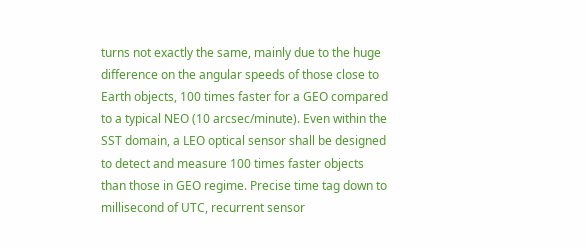turns not exactly the same, mainly due to the huge difference on the angular speeds of those close to Earth objects, 100 times faster for a GEO compared to a typical NEO (10 arcsec/minute). Even within the SST domain, a LEO optical sensor shall be designed to detect and measure 100 times faster objects than those in GEO regime. Precise time tag down to millisecond of UTC, recurrent sensor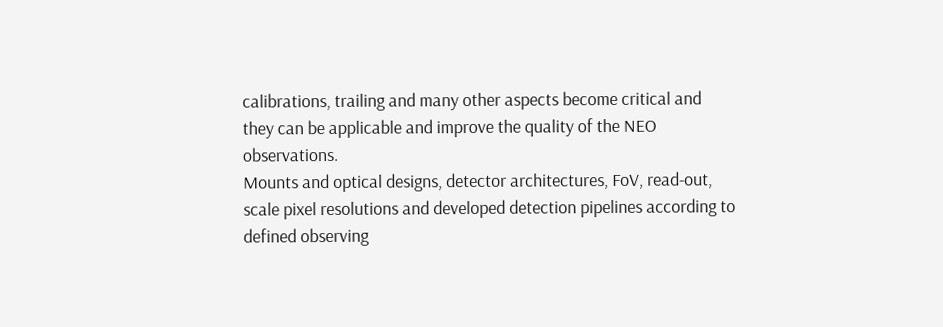calibrations, trailing and many other aspects become critical and they can be applicable and improve the quality of the NEO observations.
Mounts and optical designs, detector architectures, FoV, read-out, scale pixel resolutions and developed detection pipelines according to defined observing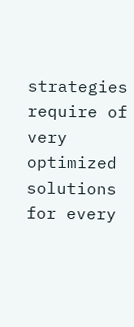strategies require of very optimized solutions for every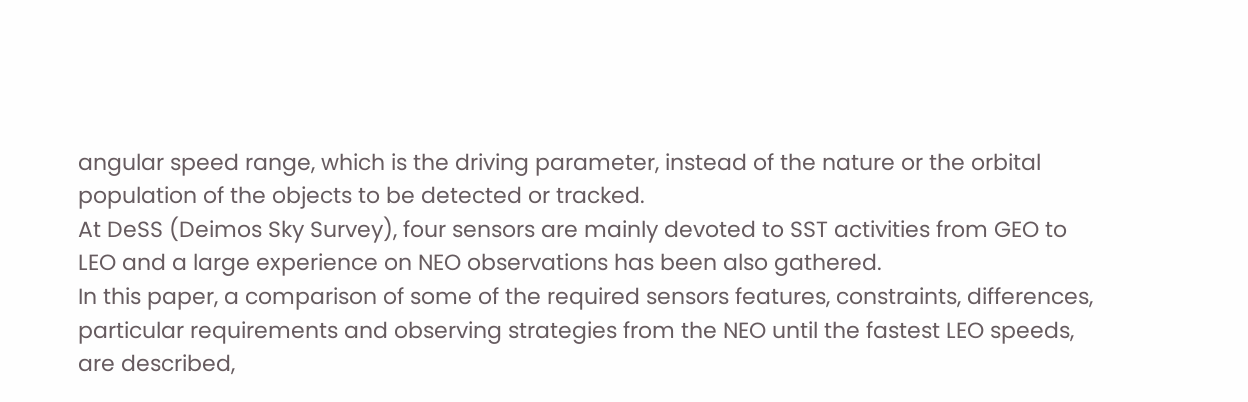angular speed range, which is the driving parameter, instead of the nature or the orbital population of the objects to be detected or tracked.
At DeSS (Deimos Sky Survey), four sensors are mainly devoted to SST activities from GEO to LEO and a large experience on NEO observations has been also gathered.
In this paper, a comparison of some of the required sensors features, constraints, differences, particular requirements and observing strategies from the NEO until the fastest LEO speeds, are described,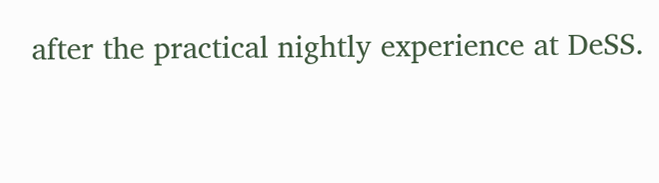after the practical nightly experience at DeSS.